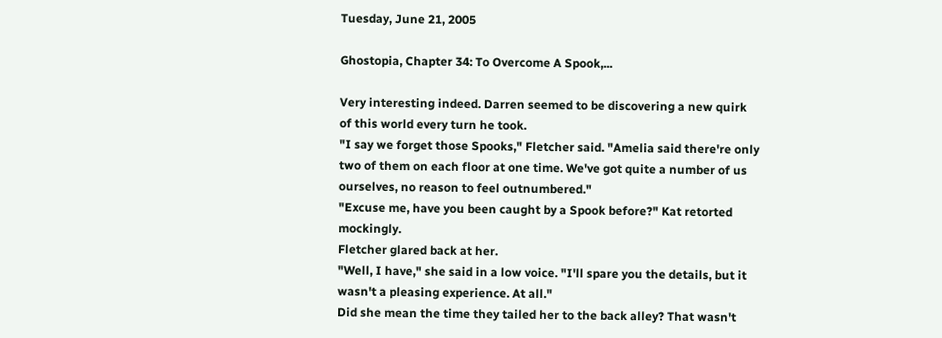Tuesday, June 21, 2005

Ghostopia, Chapter 34: To Overcome A Spook,...

Very interesting indeed. Darren seemed to be discovering a new quirk of this world every turn he took.
"I say we forget those Spooks," Fletcher said. "Amelia said there're only two of them on each floor at one time. We've got quite a number of us ourselves, no reason to feel outnumbered."
"Excuse me, have you been caught by a Spook before?" Kat retorted mockingly.
Fletcher glared back at her.
"Well, I have," she said in a low voice. "I'll spare you the details, but it wasn't a pleasing experience. At all."
Did she mean the time they tailed her to the back alley? That wasn't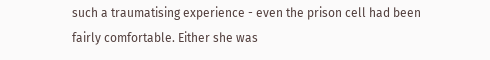such a traumatising experience - even the prison cell had been fairly comfortable. Either she was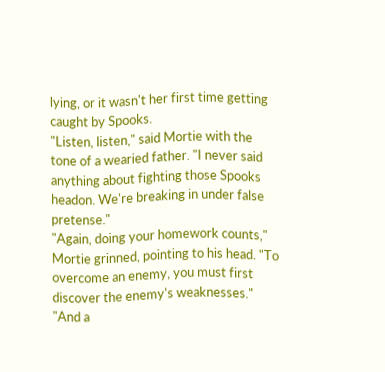lying, or it wasn't her first time getting caught by Spooks.
"Listen, listen," said Mortie with the tone of a wearied father. "I never said anything about fighting those Spooks headon. We're breaking in under false pretense."
"Again, doing your homework counts," Mortie grinned, pointing to his head. "To overcome an enemy, you must first discover the enemy's weaknesses."
"And a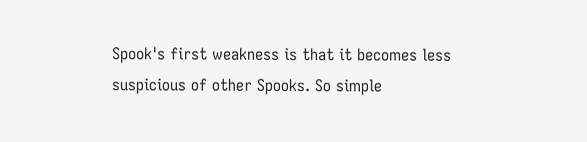Spook's first weakness is that it becomes less suspicious of other Spooks. So simple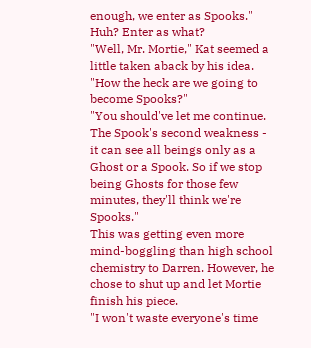enough, we enter as Spooks."
Huh? Enter as what?
"Well, Mr. Mortie," Kat seemed a little taken aback by his idea. "How the heck are we going to become Spooks?"
"You should've let me continue. The Spook's second weakness - it can see all beings only as a Ghost or a Spook. So if we stop being Ghosts for those few minutes, they'll think we're Spooks."
This was getting even more mind-boggling than high school chemistry to Darren. However, he chose to shut up and let Mortie finish his piece.
"I won't waste everyone's time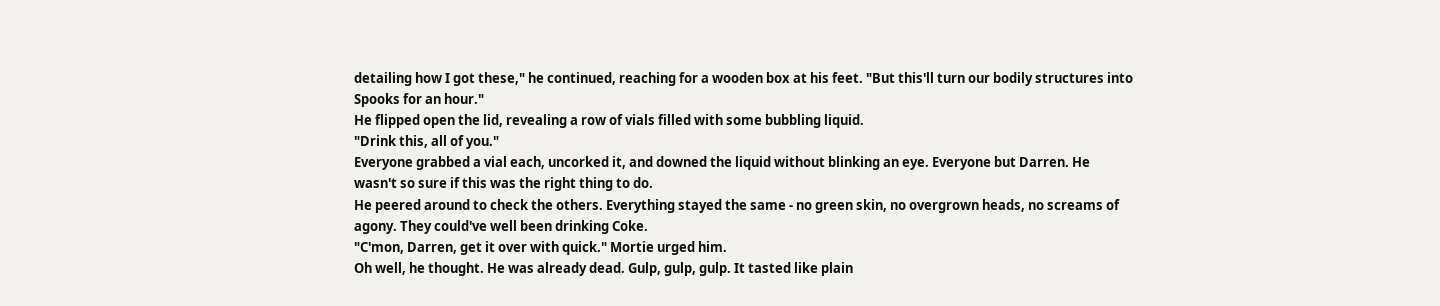detailing how I got these," he continued, reaching for a wooden box at his feet. "But this'll turn our bodily structures into Spooks for an hour."
He flipped open the lid, revealing a row of vials filled with some bubbling liquid.
"Drink this, all of you."
Everyone grabbed a vial each, uncorked it, and downed the liquid without blinking an eye. Everyone but Darren. He wasn't so sure if this was the right thing to do.
He peered around to check the others. Everything stayed the same - no green skin, no overgrown heads, no screams of agony. They could've well been drinking Coke.
"C'mon, Darren, get it over with quick." Mortie urged him.
Oh well, he thought. He was already dead. Gulp, gulp, gulp. It tasted like plain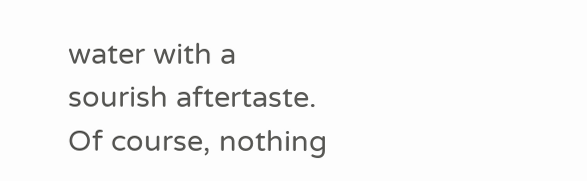water with a sourish aftertaste.
Of course, nothing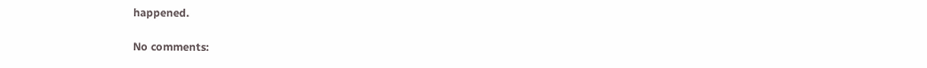happened.

No comments: